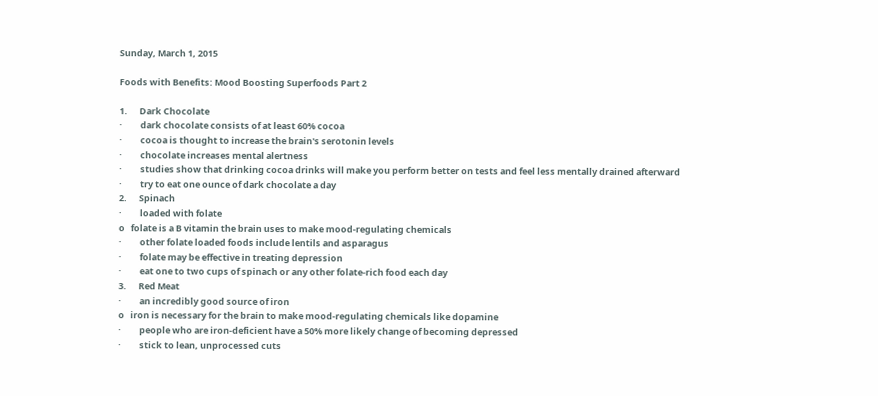Sunday, March 1, 2015

Foods with Benefits: Mood Boosting Superfoods Part 2

1.      Dark Chocolate
·         dark chocolate consists of at least 60% cocoa
·         cocoa is thought to increase the brain's serotonin levels
·         chocolate increases mental alertness
·         studies show that drinking cocoa drinks will make you perform better on tests and feel less mentally drained afterward
·         try to eat one ounce of dark chocolate a day
2.      Spinach
·         loaded with folate
o   folate is a B vitamin the brain uses to make mood-regulating chemicals
·         other folate loaded foods include lentils and asparagus
·         folate may be effective in treating depression
·         eat one to two cups of spinach or any other folate-rich food each day
3.      Red Meat
·         an incredibly good source of iron
o   iron is necessary for the brain to make mood-regulating chemicals like dopamine
·         people who are iron-deficient have a 50% more likely change of becoming depressed
·         stick to lean, unprocessed cuts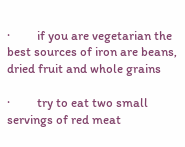·         if you are vegetarian the best sources of iron are beans, dried fruit and whole grains

·         try to eat two small servings of red meat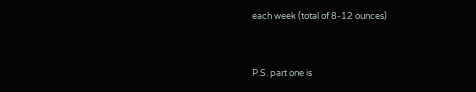each week (total of 8-12 ounces)


P.S. part one is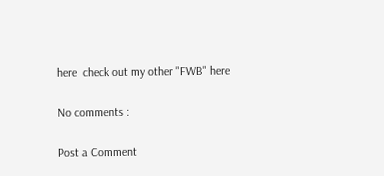here  check out my other "FWB" here

No comments :

Post a Comment